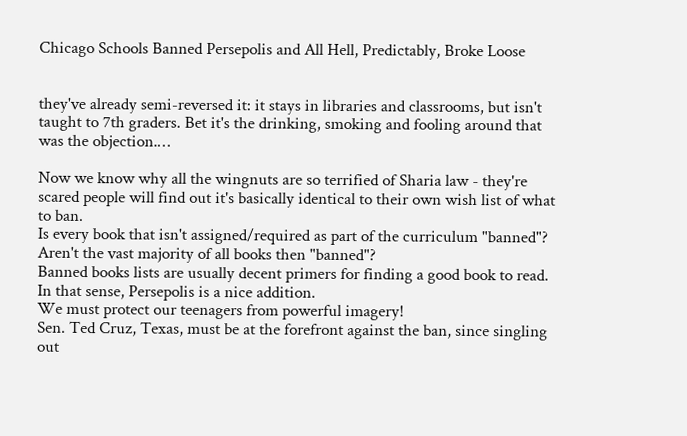Chicago Schools Banned Persepolis and All Hell, Predictably, Broke Loose


they've already semi-reversed it: it stays in libraries and classrooms, but isn't taught to 7th graders. Bet it's the drinking, smoking and fooling around that was the objection.…

Now we know why all the wingnuts are so terrified of Sharia law - they're scared people will find out it's basically identical to their own wish list of what to ban.
Is every book that isn't assigned/required as part of the curriculum "banned"? Aren't the vast majority of all books then "banned"?
Banned books lists are usually decent primers for finding a good book to read. In that sense, Persepolis is a nice addition.
We must protect our teenagers from powerful imagery!
Sen. Ted Cruz, Texas, must be at the forefront against the ban, since singling out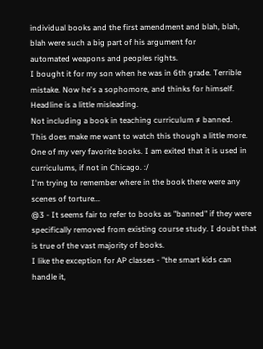individual books and the first amendment and blah, blah, blah were such a big part of his argument for
automated weapons and peoples rights.
I bought it for my son when he was in 6th grade. Terrible mistake. Now he's a sophomore, and thinks for himself.
Headline is a little misleading.
Not including a book in teaching curriculum ≠ banned.
This does make me want to watch this though a little more.
One of my very favorite books. I am exited that it is used in curriculums, if not in Chicago. :/
I'm trying to remember where in the book there were any scenes of torture...
@3 - It seems fair to refer to books as "banned" if they were specifically removed from existing course study. I doubt that is true of the vast majority of books.
I like the exception for AP classes - "the smart kids can handle it,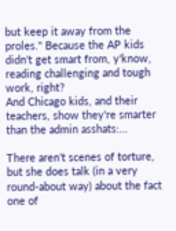but keep it away from the proles." Because the AP kids didn't get smart from, y'know, reading challenging and tough work, right?
And Chicago kids, and their teachers, show they're smarter than the admin asshats:…

There aren't scenes of torture, but she does talk (in a very round-about way) about the fact one of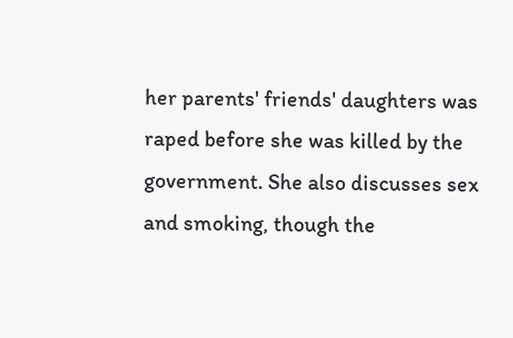her parents' friends' daughters was raped before she was killed by the government. She also discusses sex and smoking, though the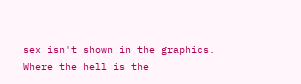sex isn't shown in the graphics.
Where the hell is the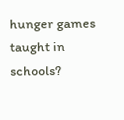hunger games taught in schools?